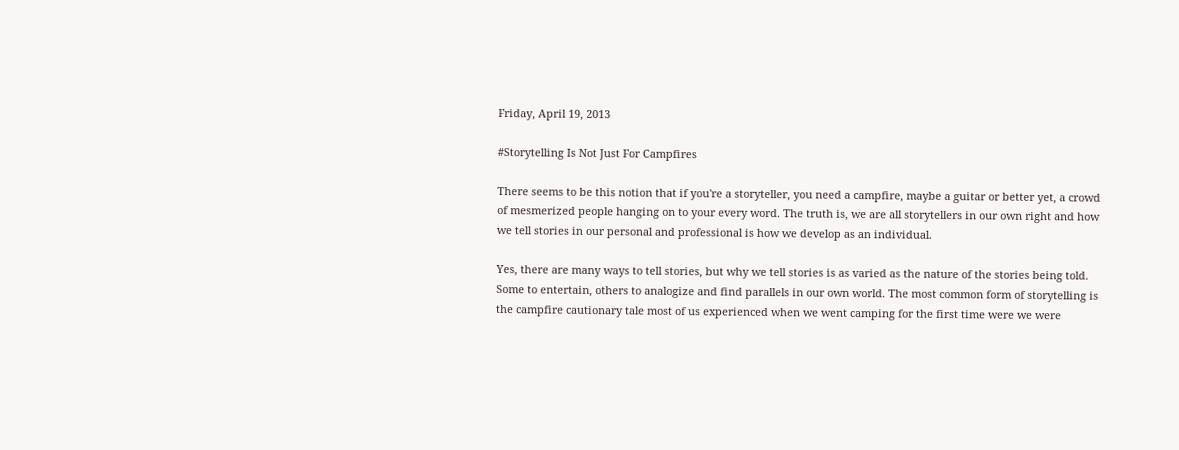Friday, April 19, 2013

#Storytelling Is Not Just For Campfires

There seems to be this notion that if you're a storyteller, you need a campfire, maybe a guitar or better yet, a crowd of mesmerized people hanging on to your every word. The truth is, we are all storytellers in our own right and how we tell stories in our personal and professional is how we develop as an individual.

Yes, there are many ways to tell stories, but why we tell stories is as varied as the nature of the stories being told. Some to entertain, others to analogize and find parallels in our own world. The most common form of storytelling is the campfire cautionary tale most of us experienced when we went camping for the first time were we were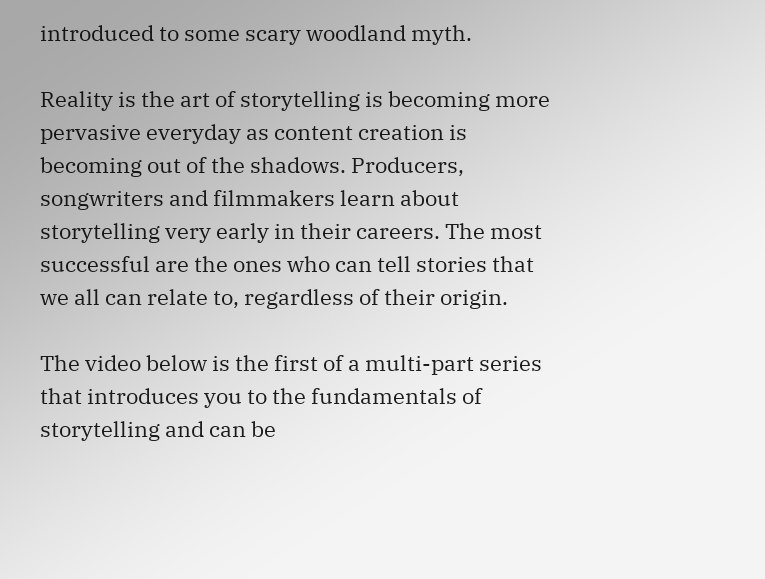introduced to some scary woodland myth.

Reality is the art of storytelling is becoming more pervasive everyday as content creation is becoming out of the shadows. Producers, songwriters and filmmakers learn about storytelling very early in their careers. The most successful are the ones who can tell stories that we all can relate to, regardless of their origin.

The video below is the first of a multi-part series that introduces you to the fundamentals of storytelling and can be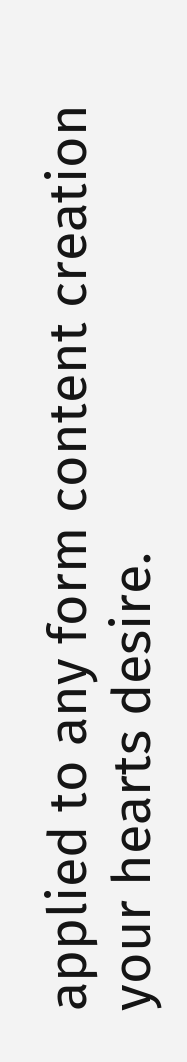applied to any form content creation your hearts desire.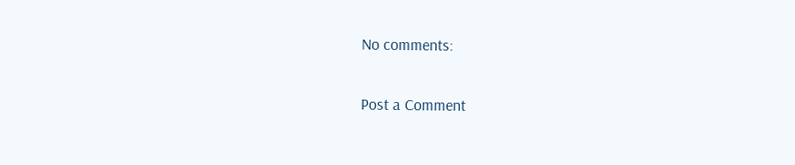No comments:

Post a Comment